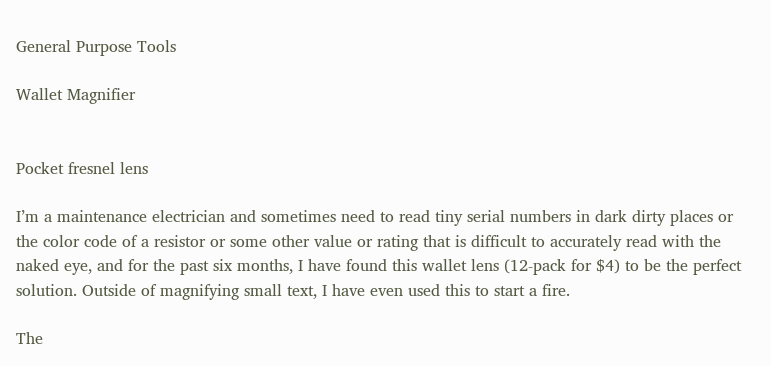General Purpose Tools

Wallet Magnifier


Pocket fresnel lens

I’m a maintenance electrician and sometimes need to read tiny serial numbers in dark dirty places or the color code of a resistor or some other value or rating that is difficult to accurately read with the naked eye, and for the past six months, I have found this wallet lens (12-pack for $4) to be the perfect solution. Outside of magnifying small text, I have even used this to start a fire.

The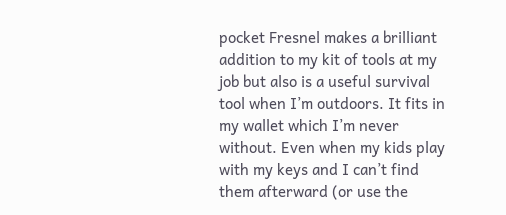pocket Fresnel makes a brilliant addition to my kit of tools at my job but also is a useful survival tool when I’m outdoors. It fits in my wallet which I’m never without. Even when my kids play with my keys and I can’t find them afterward (or use the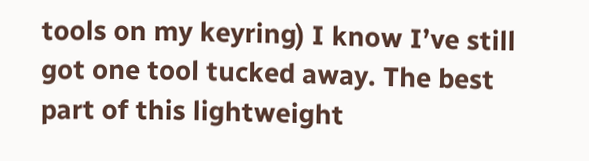tools on my keyring) I know I’ve still got one tool tucked away. The best part of this lightweight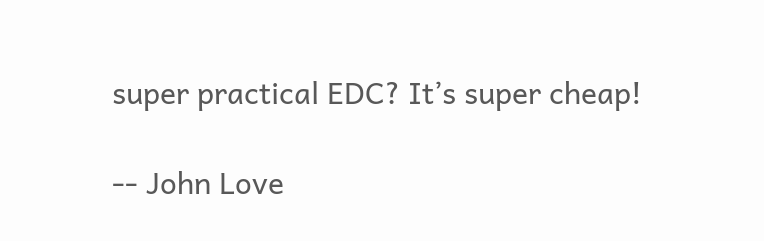super practical EDC? It’s super cheap!

-- John Love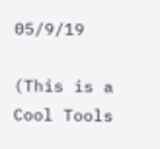05/9/19

(This is a Cool Tools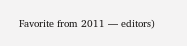Favorite from 2011 — editors)